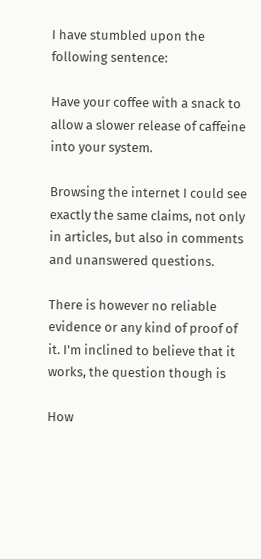I have stumbled upon the following sentence:

Have your coffee with a snack to allow a slower release of caffeine into your system.

Browsing the internet I could see exactly the same claims, not only in articles, but also in comments and unanswered questions.

There is however no reliable evidence or any kind of proof of it. I'm inclined to believe that it works, the question though is

How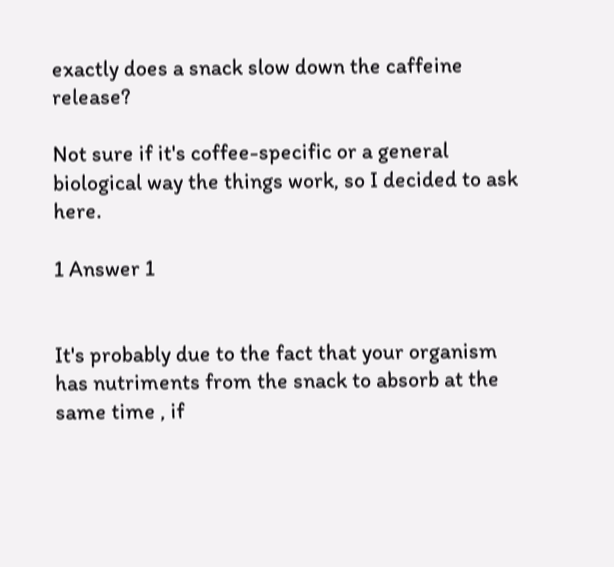exactly does a snack slow down the caffeine release?

Not sure if it's coffee-specific or a general biological way the things work, so I decided to ask here.

1 Answer 1


It's probably due to the fact that your organism has nutriments from the snack to absorb at the same time , if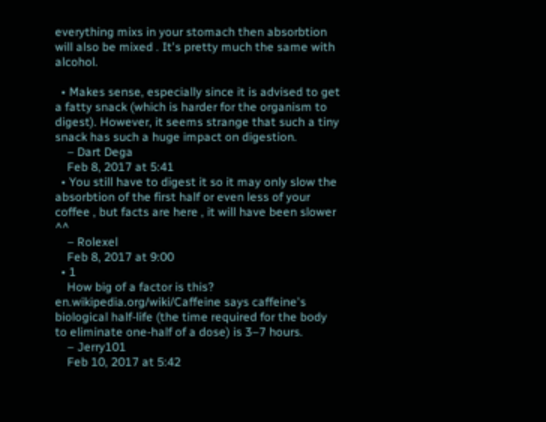everything mixs in your stomach then absorbtion will also be mixed . It's pretty much the same with alcohol.

  • Makes sense, especially since it is advised to get a fatty snack (which is harder for the organism to digest). However, it seems strange that such a tiny snack has such a huge impact on digestion.
    – Dart Dega
    Feb 8, 2017 at 5:41
  • You still have to digest it so it may only slow the absorbtion of the first half or even less of your coffee , but facts are here , it will have been slower ^^
    – Rolexel
    Feb 8, 2017 at 9:00
  • 1
    How big of a factor is this? en.wikipedia.org/wiki/Caffeine says caffeine's biological half-life (the time required for the body to eliminate one-half of a dose) is 3–7 hours.
    – Jerry101
    Feb 10, 2017 at 5:42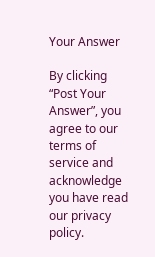Your Answer

By clicking “Post Your Answer”, you agree to our terms of service and acknowledge you have read our privacy policy.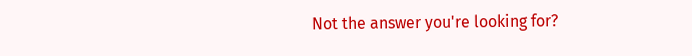Not the answer you're looking for?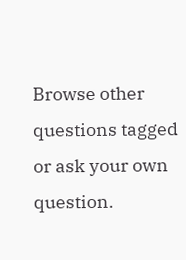Browse other questions tagged or ask your own question.